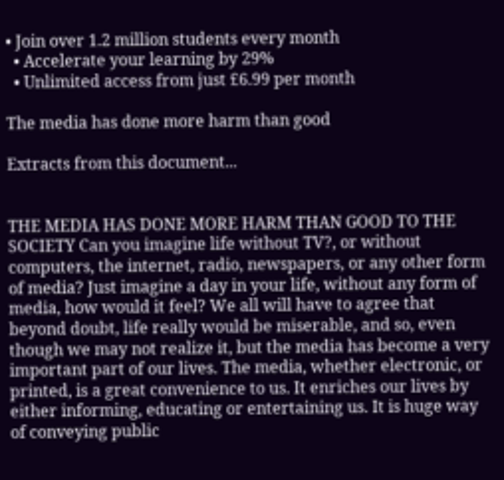• Join over 1.2 million students every month
  • Accelerate your learning by 29%
  • Unlimited access from just £6.99 per month

The media has done more harm than good

Extracts from this document...


THE MEDIA HAS DONE MORE HARM THAN GOOD TO THE SOCIETY Can you imagine life without TV?, or without computers, the internet, radio, newspapers, or any other form of media? Just imagine a day in your life, without any form of media, how would it feel? We all will have to agree that beyond doubt, life really would be miserable, and so, even though we may not realize it, but the media has become a very important part of our lives. The media, whether electronic, or printed, is a great convenience to us. It enriches our lives by either informing, educating or entertaining us. It is huge way of conveying public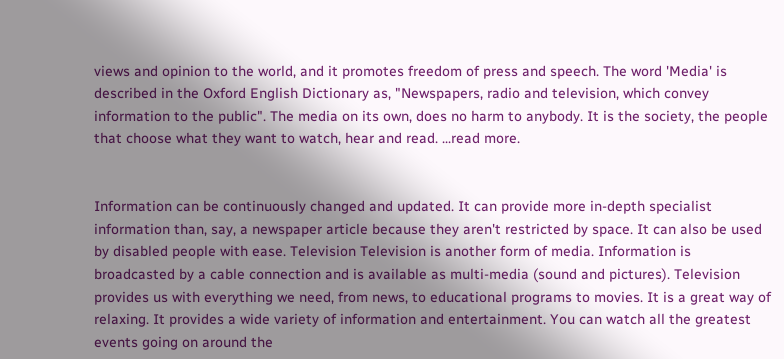views and opinion to the world, and it promotes freedom of press and speech. The word 'Media' is described in the Oxford English Dictionary as, "Newspapers, radio and television, which convey information to the public". The media on its own, does no harm to anybody. It is the society, the people that choose what they want to watch, hear and read. ...read more.


Information can be continuously changed and updated. It can provide more in-depth specialist information than, say, a newspaper article because they aren't restricted by space. It can also be used by disabled people with ease. Television Television is another form of media. Information is broadcasted by a cable connection and is available as multi-media (sound and pictures). Television provides us with everything we need, from news, to educational programs to movies. It is a great way of relaxing. It provides a wide variety of information and entertainment. You can watch all the greatest events going on around the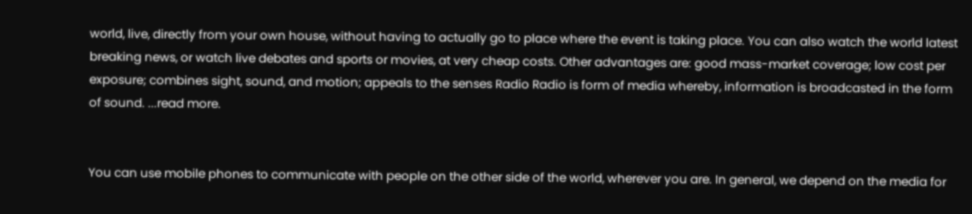world, live, directly from your own house, without having to actually go to place where the event is taking place. You can also watch the world latest breaking news, or watch live debates and sports or movies, at very cheap costs. Other advantages are: good mass-market coverage; low cost per exposure; combines sight, sound, and motion; appeals to the senses Radio Radio is form of media whereby, information is broadcasted in the form of sound. ...read more.


You can use mobile phones to communicate with people on the other side of the world, wherever you are. In general, we depend on the media for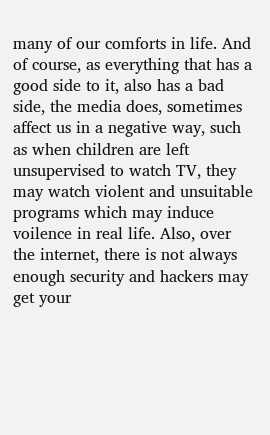many of our comforts in life. And of course, as everything that has a good side to it, also has a bad side, the media does, sometimes affect us in a negative way, such as when children are left unsupervised to watch TV, they may watch violent and unsuitable programs which may induce voilence in real life. Also, over the internet, there is not always enough security and hackers may get your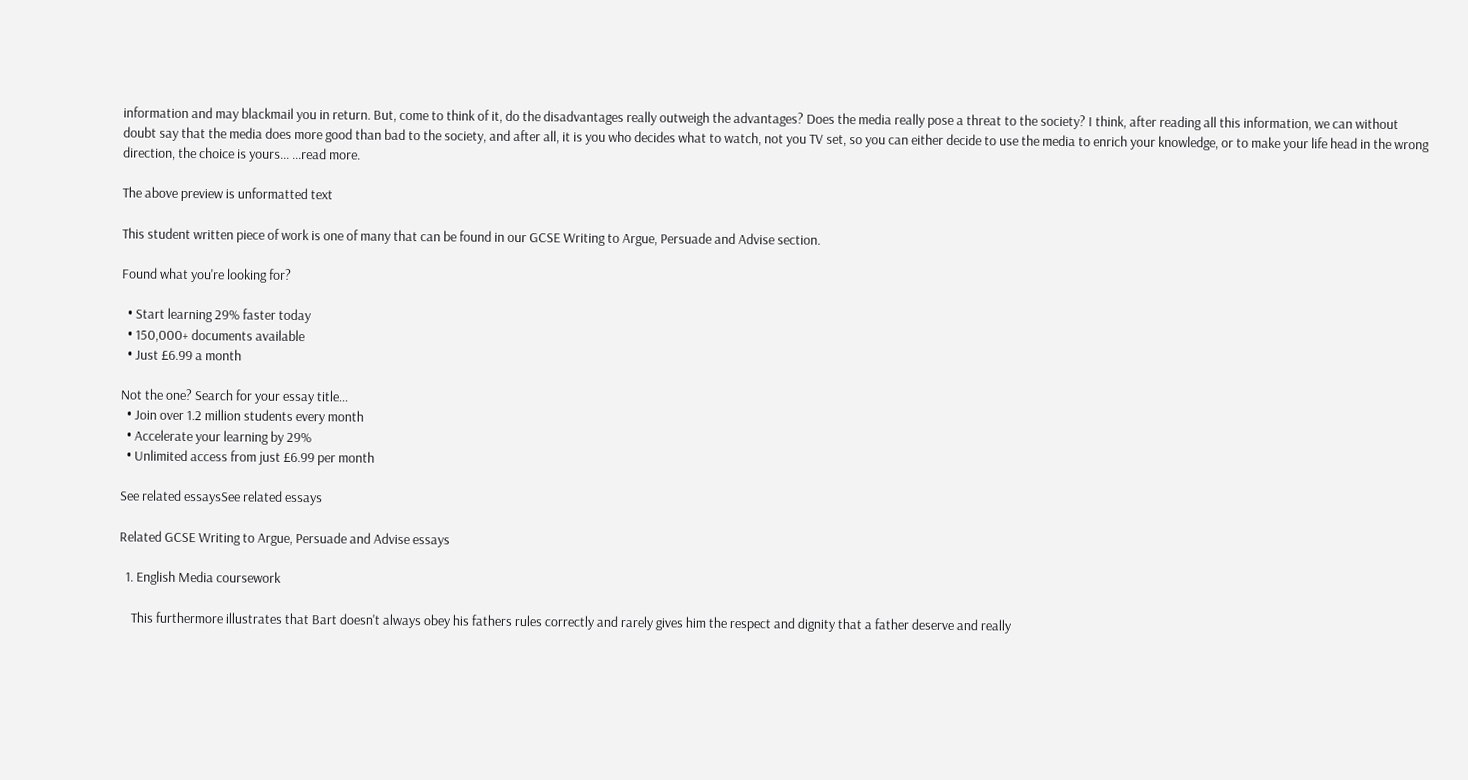information and may blackmail you in return. But, come to think of it, do the disadvantages really outweigh the advantages? Does the media really pose a threat to the society? I think, after reading all this information, we can without doubt say that the media does more good than bad to the society, and after all, it is you who decides what to watch, not you TV set, so you can either decide to use the media to enrich your knowledge, or to make your life head in the wrong direction, the choice is yours... ...read more.

The above preview is unformatted text

This student written piece of work is one of many that can be found in our GCSE Writing to Argue, Persuade and Advise section.

Found what you're looking for?

  • Start learning 29% faster today
  • 150,000+ documents available
  • Just £6.99 a month

Not the one? Search for your essay title...
  • Join over 1.2 million students every month
  • Accelerate your learning by 29%
  • Unlimited access from just £6.99 per month

See related essaysSee related essays

Related GCSE Writing to Argue, Persuade and Advise essays

  1. English Media coursework

    This furthermore illustrates that Bart doesn't always obey his fathers rules correctly and rarely gives him the respect and dignity that a father deserve and really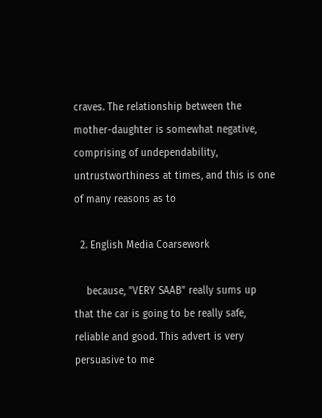craves. The relationship between the mother-daughter is somewhat negative, comprising of undependability, untrustworthiness at times, and this is one of many reasons as to

  2. English Media Coarsework

    because, "VERY SAAB" really sums up that the car is going to be really safe, reliable and good. This advert is very persuasive to me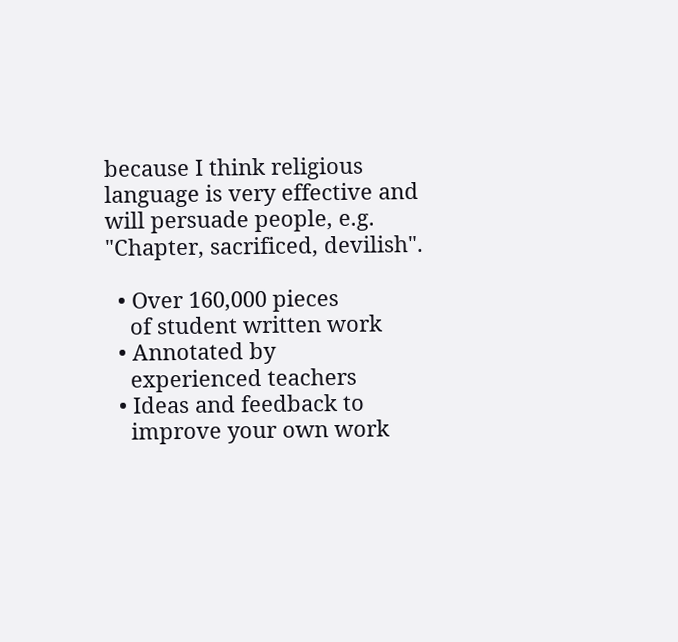because I think religious language is very effective and will persuade people, e.g. "Chapter, sacrificed, devilish".

  • Over 160,000 pieces
    of student written work
  • Annotated by
    experienced teachers
  • Ideas and feedback to
    improve your own work